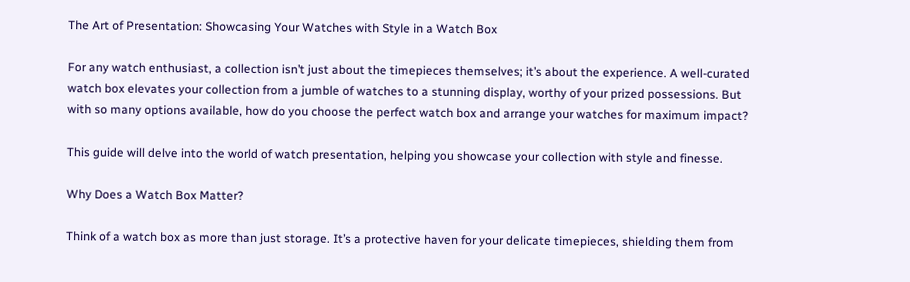The Art of Presentation: Showcasing Your Watches with Style in a Watch Box

For any watch enthusiast, a collection isn’t just about the timepieces themselves; it’s about the experience. A well-curated watch box elevates your collection from a jumble of watches to a stunning display, worthy of your prized possessions. But with so many options available, how do you choose the perfect watch box and arrange your watches for maximum impact?

This guide will delve into the world of watch presentation, helping you showcase your collection with style and finesse.

Why Does a Watch Box Matter?

Think of a watch box as more than just storage. It’s a protective haven for your delicate timepieces, shielding them from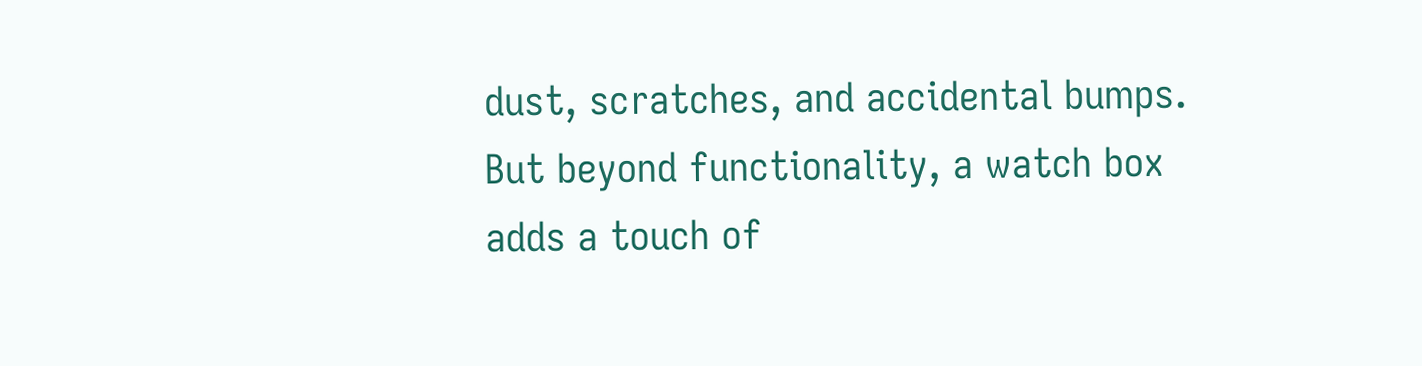dust, scratches, and accidental bumps. But beyond functionality, a watch box adds a touch of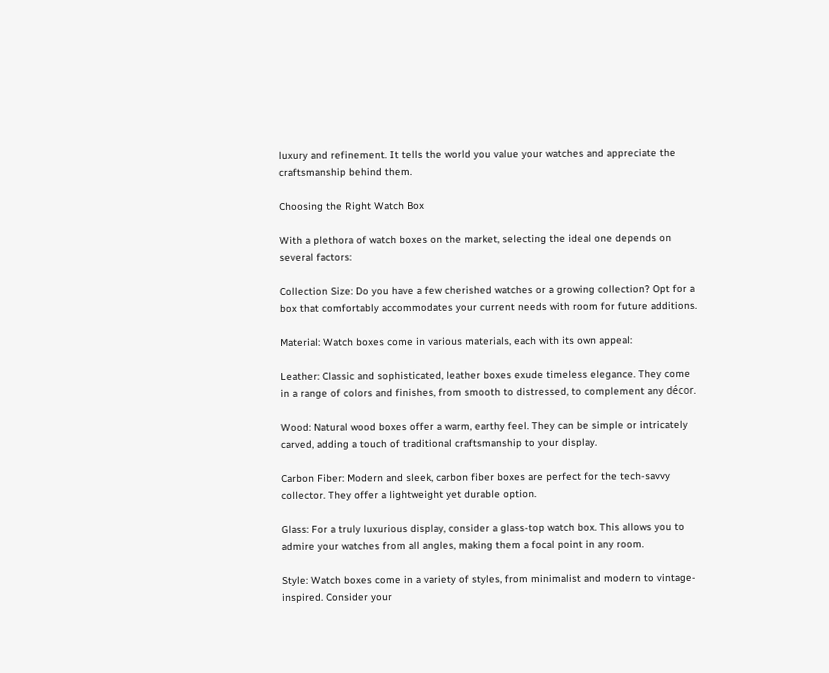luxury and refinement. It tells the world you value your watches and appreciate the craftsmanship behind them.

Choosing the Right Watch Box

With a plethora of watch boxes on the market, selecting the ideal one depends on several factors:

Collection Size: Do you have a few cherished watches or a growing collection? Opt for a box that comfortably accommodates your current needs with room for future additions.

Material: Watch boxes come in various materials, each with its own appeal:

Leather: Classic and sophisticated, leather boxes exude timeless elegance. They come in a range of colors and finishes, from smooth to distressed, to complement any décor.

Wood: Natural wood boxes offer a warm, earthy feel. They can be simple or intricately carved, adding a touch of traditional craftsmanship to your display.

Carbon Fiber: Modern and sleek, carbon fiber boxes are perfect for the tech-savvy collector. They offer a lightweight yet durable option.

Glass: For a truly luxurious display, consider a glass-top watch box. This allows you to admire your watches from all angles, making them a focal point in any room.

Style: Watch boxes come in a variety of styles, from minimalist and modern to vintage-inspired. Consider your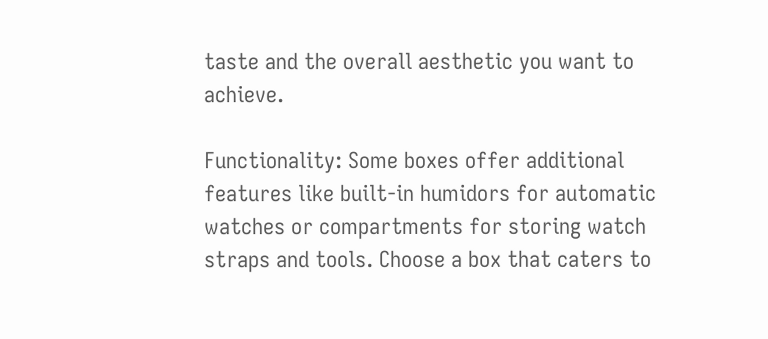taste and the overall aesthetic you want to achieve.

Functionality: Some boxes offer additional features like built-in humidors for automatic watches or compartments for storing watch straps and tools. Choose a box that caters to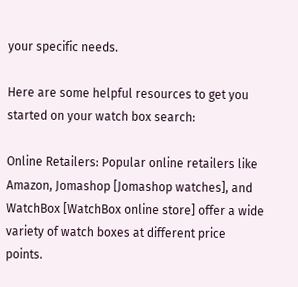your specific needs.

Here are some helpful resources to get you started on your watch box search:

Online Retailers: Popular online retailers like Amazon, Jomashop [Jomashop watches], and WatchBox [WatchBox online store] offer a wide variety of watch boxes at different price points.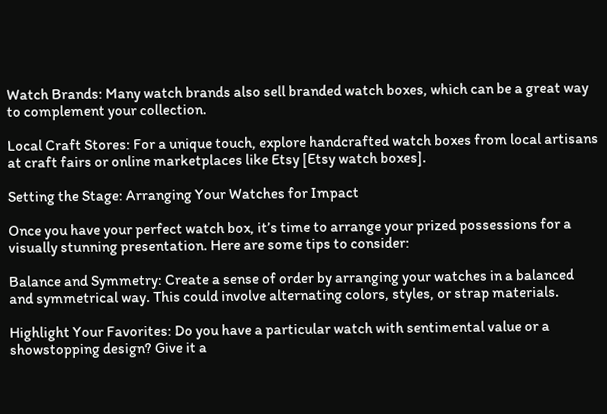Watch Brands: Many watch brands also sell branded watch boxes, which can be a great way to complement your collection.

Local Craft Stores: For a unique touch, explore handcrafted watch boxes from local artisans at craft fairs or online marketplaces like Etsy [Etsy watch boxes].

Setting the Stage: Arranging Your Watches for Impact

Once you have your perfect watch box, it’s time to arrange your prized possessions for a visually stunning presentation. Here are some tips to consider:

Balance and Symmetry: Create a sense of order by arranging your watches in a balanced and symmetrical way. This could involve alternating colors, styles, or strap materials.

Highlight Your Favorites: Do you have a particular watch with sentimental value or a showstopping design? Give it a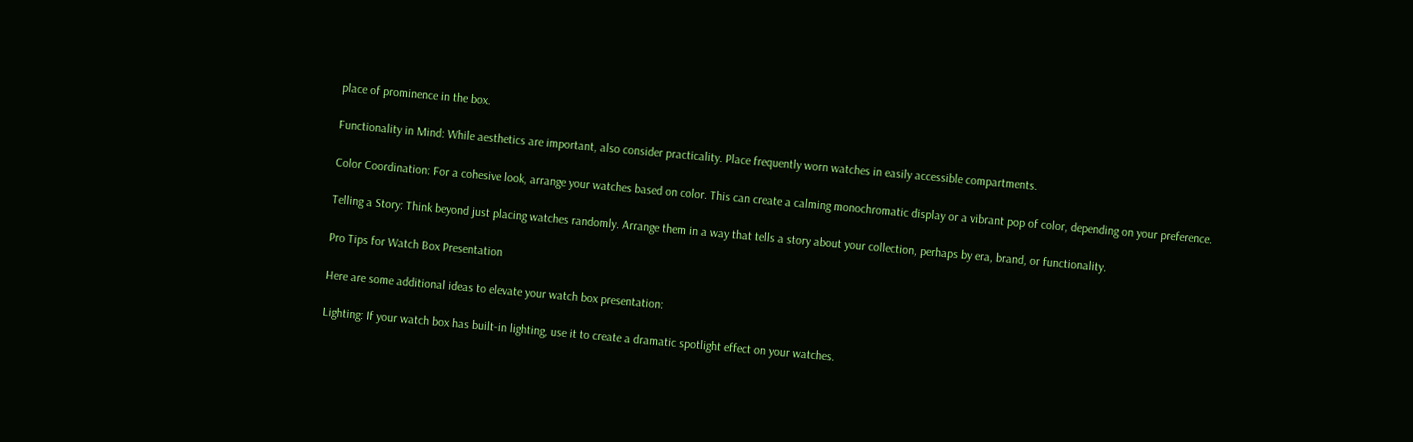place of prominence in the box.

Functionality in Mind: While aesthetics are important, also consider practicality. Place frequently worn watches in easily accessible compartments.

Color Coordination: For a cohesive look, arrange your watches based on color. This can create a calming monochromatic display or a vibrant pop of color, depending on your preference.

Telling a Story: Think beyond just placing watches randomly. Arrange them in a way that tells a story about your collection, perhaps by era, brand, or functionality.

Pro Tips for Watch Box Presentation

Here are some additional ideas to elevate your watch box presentation:

Lighting: If your watch box has built-in lighting, use it to create a dramatic spotlight effect on your watches.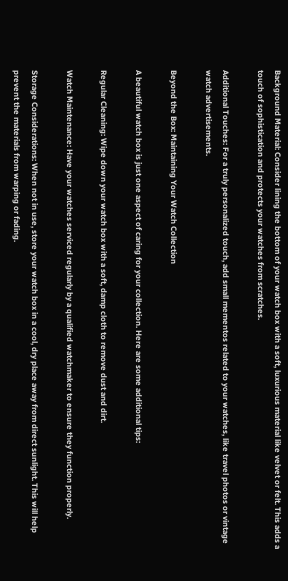Background Material: Consider lining the bottom of your watch box with a soft, luxurious material like velvet or felt. This adds a touch of sophistication and protects your watches from scratches.

Additional Touches: For a truly personalized touch, add small mementos related to your watches, like travel photos or vintage watch advertisements.

Beyond the Box: Maintaining Your Watch Collection

A beautiful watch box is just one aspect of caring for your collection. Here are some additional tips:

Regular Cleaning: Wipe down your watch box with a soft, damp cloth to remove dust and dirt.

Watch Maintenance: Have your watches serviced regularly by a qualified watchmaker to ensure they function properly.

Storage Considerations: When not in use, store your watch box in a cool, dry place away from direct sunlight. This will help prevent the materials from warping or fading.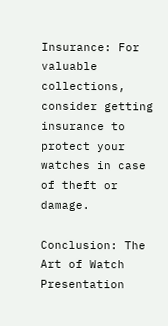Insurance: For valuable collections, consider getting insurance to protect your watches in case of theft or damage.

Conclusion: The Art of Watch Presentation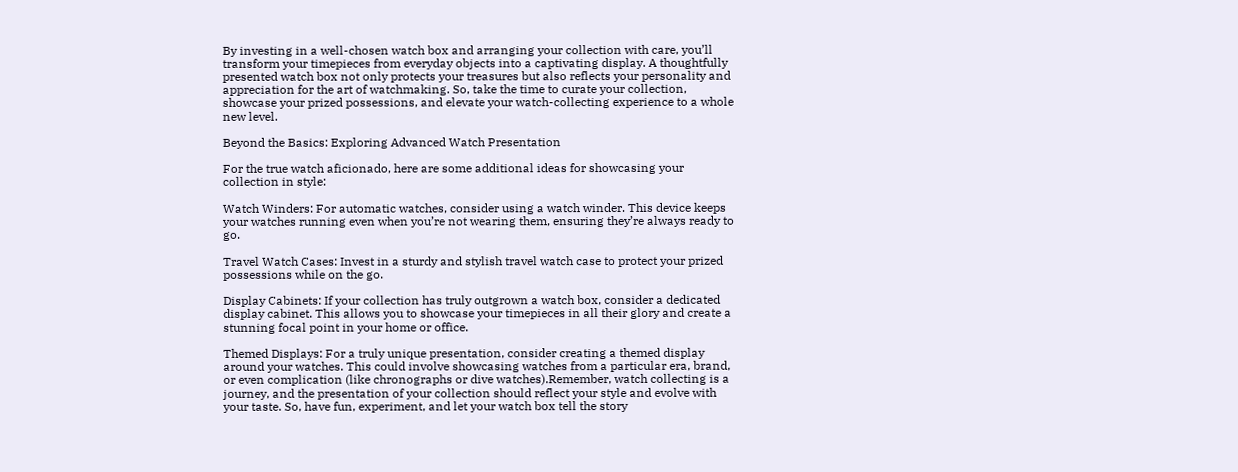By investing in a well-chosen watch box and arranging your collection with care, you’ll transform your timepieces from everyday objects into a captivating display. A thoughtfully presented watch box not only protects your treasures but also reflects your personality and appreciation for the art of watchmaking. So, take the time to curate your collection, showcase your prized possessions, and elevate your watch-collecting experience to a whole new level.

Beyond the Basics: Exploring Advanced Watch Presentation

For the true watch aficionado, here are some additional ideas for showcasing your collection in style:

Watch Winders: For automatic watches, consider using a watch winder. This device keeps your watches running even when you’re not wearing them, ensuring they’re always ready to go.

Travel Watch Cases: Invest in a sturdy and stylish travel watch case to protect your prized possessions while on the go.

Display Cabinets: If your collection has truly outgrown a watch box, consider a dedicated display cabinet. This allows you to showcase your timepieces in all their glory and create a stunning focal point in your home or office.

Themed Displays: For a truly unique presentation, consider creating a themed display around your watches. This could involve showcasing watches from a particular era, brand, or even complication (like chronographs or dive watches).Remember, watch collecting is a journey, and the presentation of your collection should reflect your style and evolve with your taste. So, have fun, experiment, and let your watch box tell the story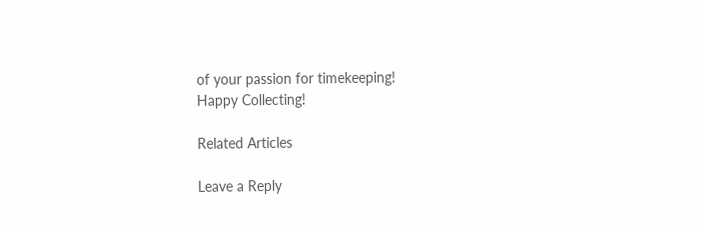of your passion for timekeeping!
Happy Collecting!

Related Articles

Leave a Reply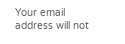Your email address will not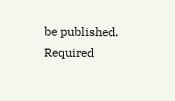be published. Required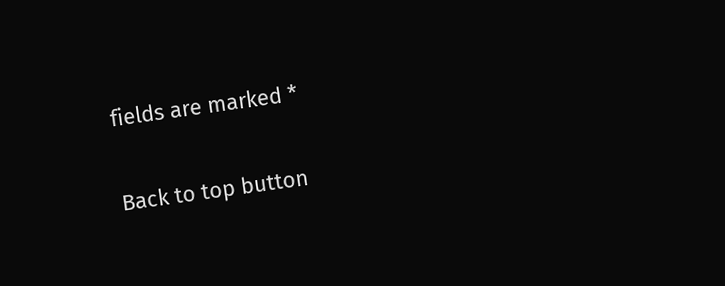fields are marked *

Back to top button